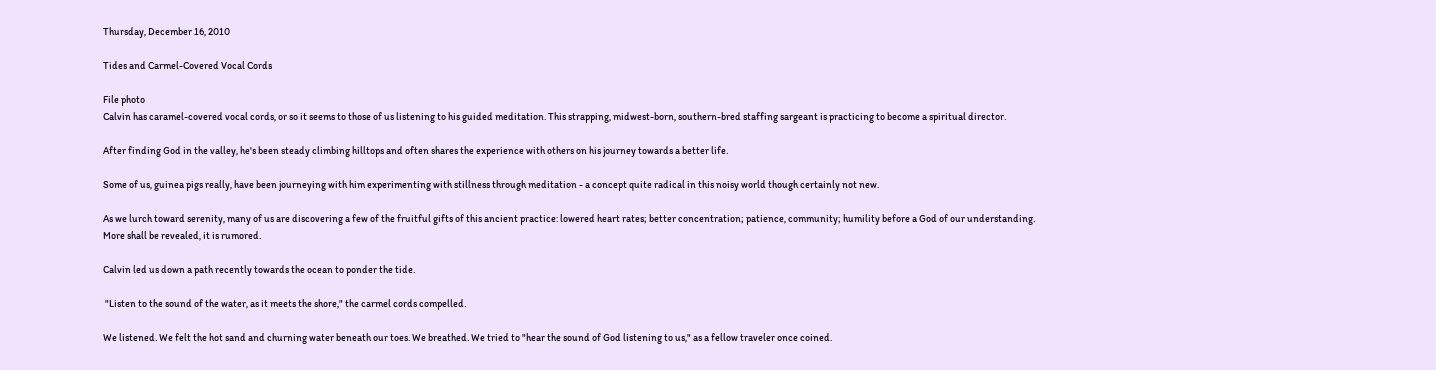Thursday, December 16, 2010

Tides and Carmel-Covered Vocal Cords

File photo
Calvin has caramel-covered vocal cords, or so it seems to those of us listening to his guided meditation. This strapping, midwest-born, southern-bred staffing sargeant is practicing to become a spiritual director.

After finding God in the valley, he's been steady climbing hilltops and often shares the experience with others on his journey towards a better life.

Some of us, guinea pigs really, have been journeying with him experimenting with stillness through meditation - a concept quite radical in this noisy world though certainly not new.

As we lurch toward serenity, many of us are discovering a few of the fruitful gifts of this ancient practice: lowered heart rates; better concentration; patience, community; humility before a God of our understanding. More shall be revealed, it is rumored.

Calvin led us down a path recently towards the ocean to ponder the tide.

 "Listen to the sound of the water, as it meets the shore," the carmel cords compelled.

We listened. We felt the hot sand and churning water beneath our toes. We breathed. We tried to "hear the sound of God listening to us," as a fellow traveler once coined.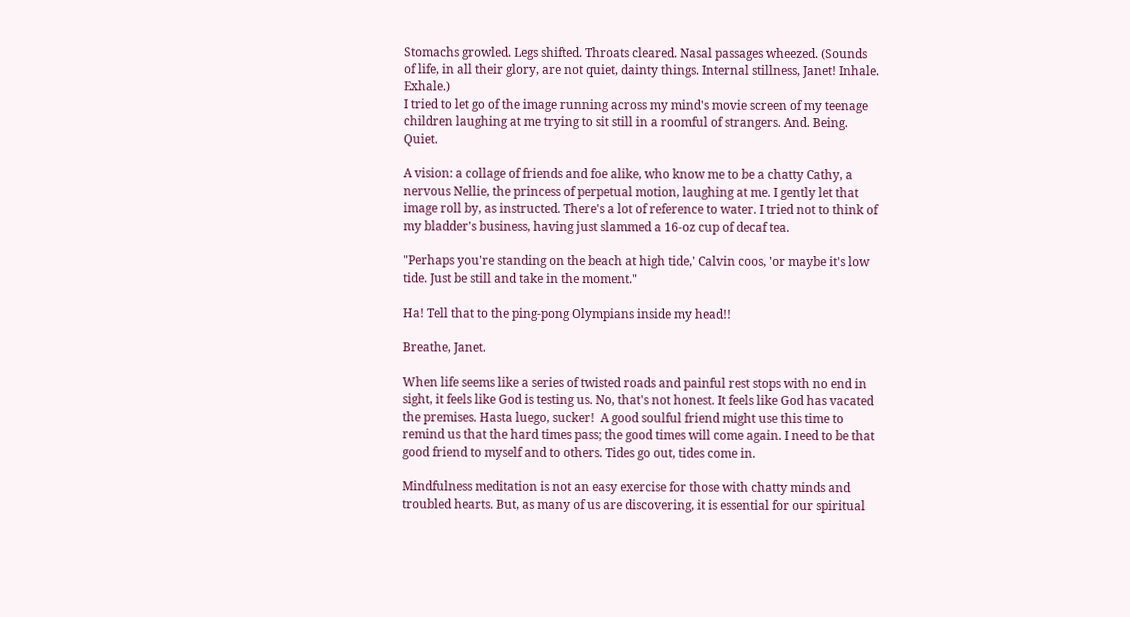Stomachs growled. Legs shifted. Throats cleared. Nasal passages wheezed. (Sounds of life, in all their glory, are not quiet, dainty things. Internal stillness, Janet! Inhale. Exhale.)
I tried to let go of the image running across my mind's movie screen of my teenage children laughing at me trying to sit still in a roomful of strangers. And. Being. Quiet.

A vision: a collage of friends and foe alike, who know me to be a chatty Cathy, a nervous Nellie, the princess of perpetual motion, laughing at me. I gently let that image roll by, as instructed. There's a lot of reference to water. I tried not to think of my bladder's business, having just slammed a 16-oz cup of decaf tea.

"Perhaps you're standing on the beach at high tide,' Calvin coos, 'or maybe it's low tide. Just be still and take in the moment."

Ha! Tell that to the ping-pong Olympians inside my head!!

Breathe, Janet.

When life seems like a series of twisted roads and painful rest stops with no end in sight, it feels like God is testing us. No, that's not honest. It feels like God has vacated the premises. Hasta luego, sucker!  A good soulful friend might use this time to remind us that the hard times pass; the good times will come again. I need to be that good friend to myself and to others. Tides go out, tides come in.

Mindfulness meditation is not an easy exercise for those with chatty minds and troubled hearts. But, as many of us are discovering, it is essential for our spiritual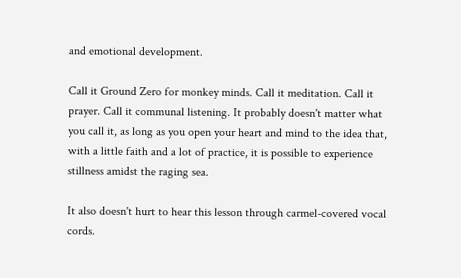and emotional development.

Call it Ground Zero for monkey minds. Call it meditation. Call it prayer. Call it communal listening. It probably doesn't matter what you call it, as long as you open your heart and mind to the idea that, with a little faith and a lot of practice, it is possible to experience stillness amidst the raging sea.

It also doesn't hurt to hear this lesson through carmel-covered vocal cords.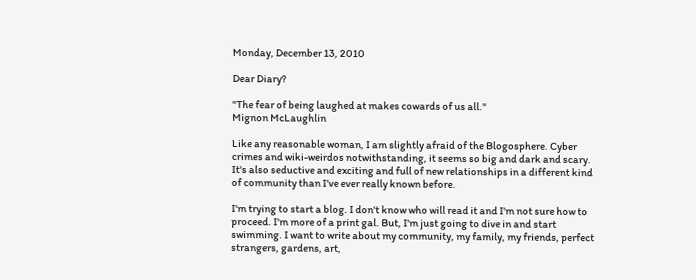Monday, December 13, 2010

Dear Diary?

"The fear of being laughed at makes cowards of us all."
Mignon McLaughlin

Like any reasonable woman, I am slightly afraid of the Blogosphere. Cyber crimes and wiki-weirdos notwithstanding, it seems so big and dark and scary. It's also seductive and exciting and full of new relationships in a different kind of community than I've ever really known before.

I'm trying to start a blog. I don't know who will read it and I'm not sure how to proceed. I'm more of a print gal. But, I'm just going to dive in and start swimming. I want to write about my community, my family, my friends, perfect strangers, gardens, art,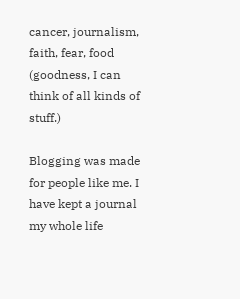cancer, journalism, faith, fear, food (goodness, I can think of all kinds of stuff.)

Blogging was made for people like me. I have kept a journal my whole life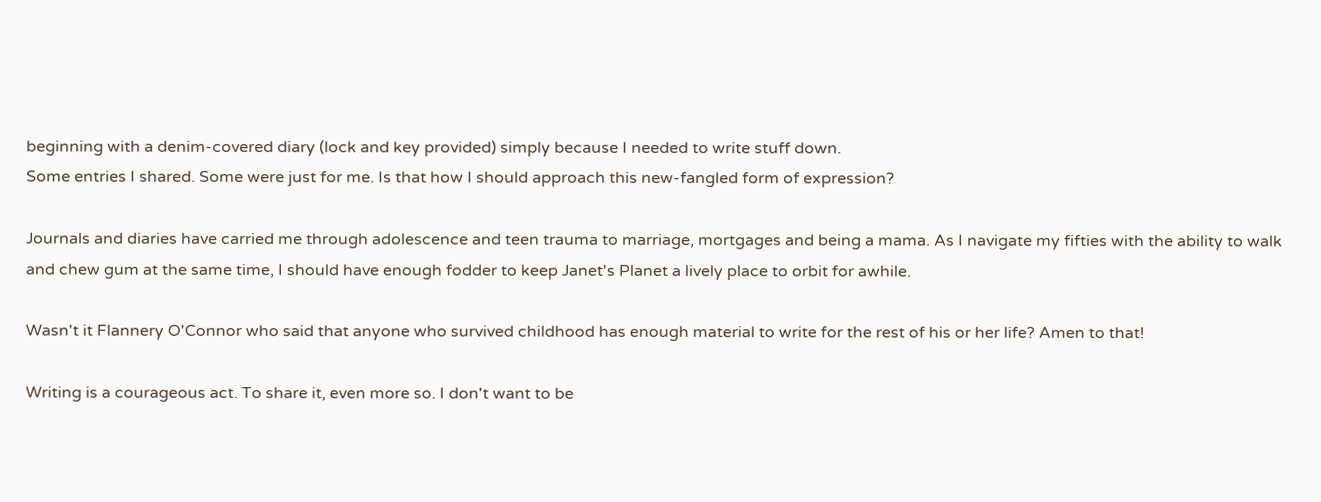beginning with a denim-covered diary (lock and key provided) simply because I needed to write stuff down.
Some entries I shared. Some were just for me. Is that how I should approach this new-fangled form of expression?

Journals and diaries have carried me through adolescence and teen trauma to marriage, mortgages and being a mama. As I navigate my fifties with the ability to walk and chew gum at the same time, I should have enough fodder to keep Janet's Planet a lively place to orbit for awhile.

Wasn't it Flannery O'Connor who said that anyone who survived childhood has enough material to write for the rest of his or her life? Amen to that!

Writing is a courageous act. To share it, even more so. I don't want to be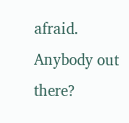afraid. Anybody out there?